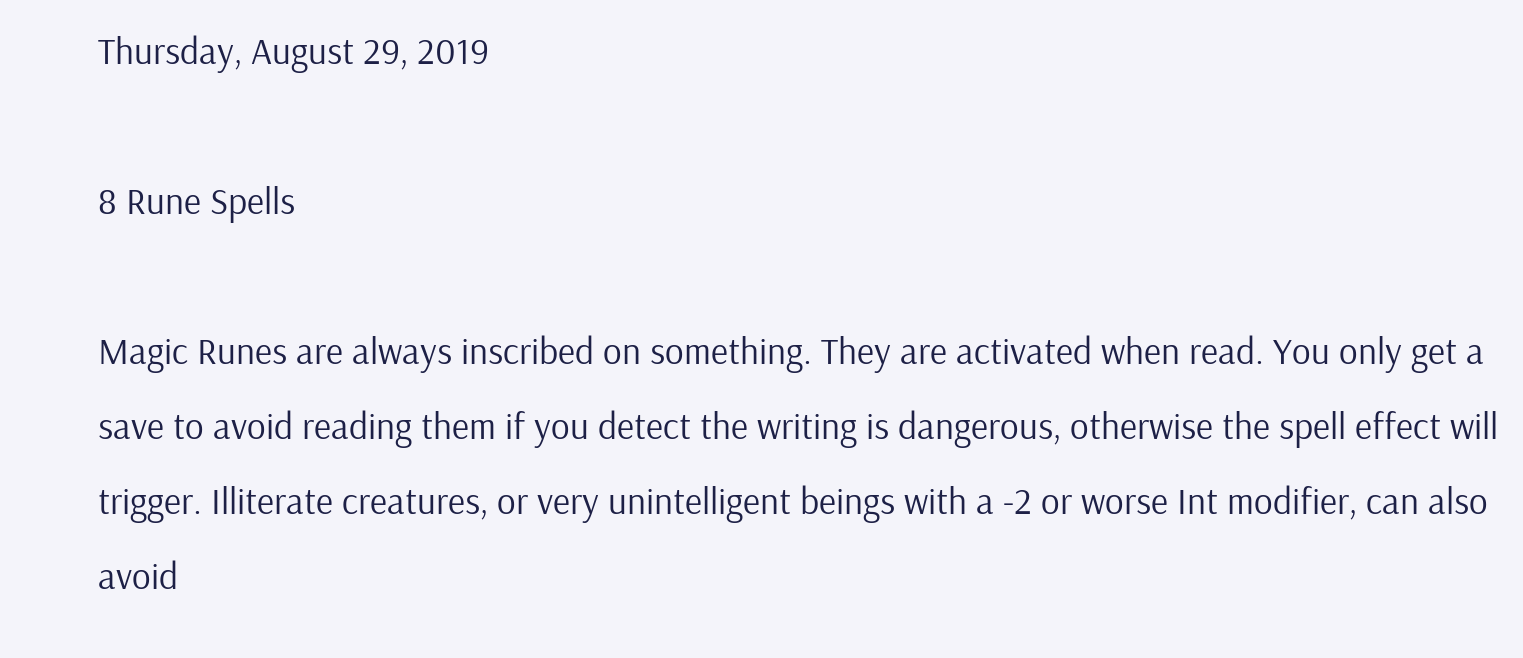Thursday, August 29, 2019

8 Rune Spells

Magic Runes are always inscribed on something. They are activated when read. You only get a save to avoid reading them if you detect the writing is dangerous, otherwise the spell effect will trigger. Illiterate creatures, or very unintelligent beings with a -2 or worse Int modifier, can also avoid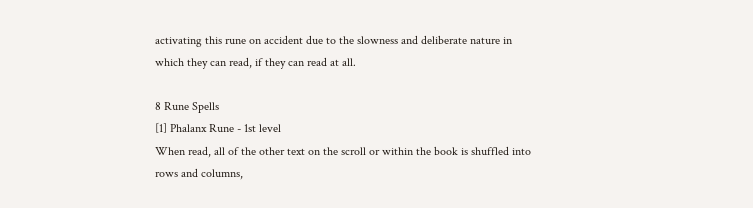activating this rune on accident due to the slowness and deliberate nature in which they can read, if they can read at all.

8 Rune Spells
[1] Phalanx Rune - 1st level
When read, all of the other text on the scroll or within the book is shuffled into rows and columns,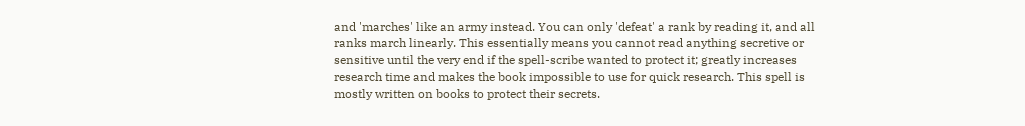and 'marches' like an army instead. You can only 'defeat' a rank by reading it, and all ranks march linearly. This essentially means you cannot read anything secretive or sensitive until the very end if the spell-scribe wanted to protect it; greatly increases research time and makes the book impossible to use for quick research. This spell is mostly written on books to protect their secrets.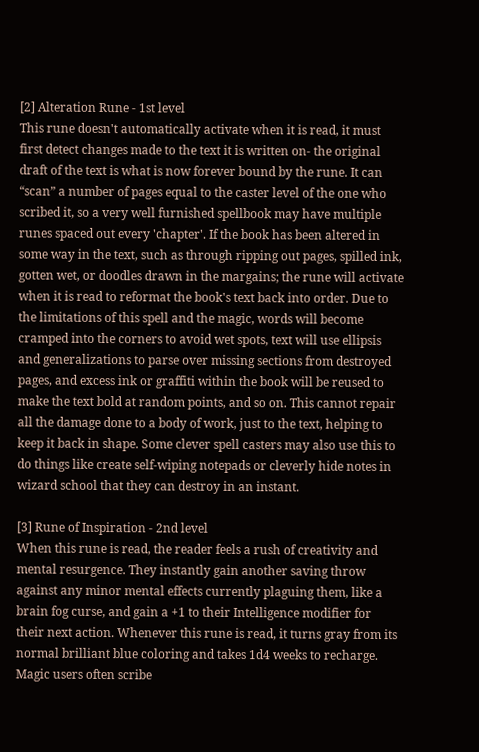[2] Alteration Rune - 1st level
This rune doesn't automatically activate when it is read, it must first detect changes made to the text it is written on- the original draft of the text is what is now forever bound by the rune. It can “scan” a number of pages equal to the caster level of the one who scribed it, so a very well furnished spellbook may have multiple runes spaced out every 'chapter'. If the book has been altered in some way in the text, such as through ripping out pages, spilled ink, gotten wet, or doodles drawn in the margains; the rune will activate when it is read to reformat the book's text back into order. Due to the limitations of this spell and the magic, words will become cramped into the corners to avoid wet spots, text will use ellipsis and generalizations to parse over missing sections from destroyed pages, and excess ink or graffiti within the book will be reused to make the text bold at random points, and so on. This cannot repair all the damage done to a body of work, just to the text, helping to keep it back in shape. Some clever spell casters may also use this to do things like create self-wiping notepads or cleverly hide notes in wizard school that they can destroy in an instant.

[3] Rune of Inspiration - 2nd level
When this rune is read, the reader feels a rush of creativity and mental resurgence. They instantly gain another saving throw against any minor mental effects currently plaguing them, like a brain fog curse, and gain a +1 to their Intelligence modifier for their next action. Whenever this rune is read, it turns gray from its normal brilliant blue coloring and takes 1d4 weeks to recharge. Magic users often scribe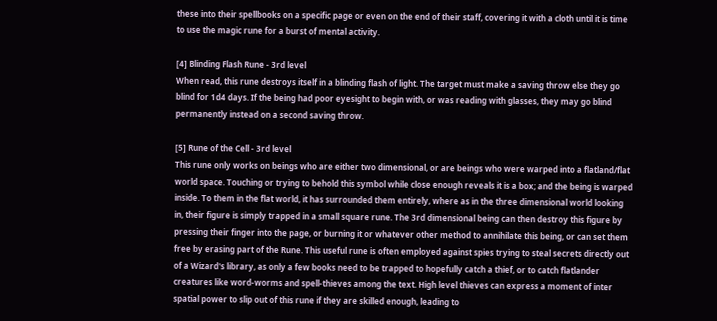these into their spellbooks on a specific page or even on the end of their staff, covering it with a cloth until it is time to use the magic rune for a burst of mental activity.

[4] Blinding Flash Rune - 3rd level
When read, this rune destroys itself in a blinding flash of light. The target must make a saving throw else they go blind for 1d4 days. If the being had poor eyesight to begin with, or was reading with glasses, they may go blind permanently instead on a second saving throw.

[5] Rune of the Cell - 3rd level
This rune only works on beings who are either two dimensional, or are beings who were warped into a flatland/flat world space. Touching or trying to behold this symbol while close enough reveals it is a box; and the being is warped inside. To them in the flat world, it has surrounded them entirely, where as in the three dimensional world looking in, their figure is simply trapped in a small square rune. The 3rd dimensional being can then destroy this figure by pressing their finger into the page, or burning it or whatever other method to annihilate this being, or can set them free by erasing part of the Rune. This useful rune is often employed against spies trying to steal secrets directly out of a Wizard's library, as only a few books need to be trapped to hopefully catch a thief, or to catch flatlander creatures like word-worms and spell-thieves among the text. High level thieves can express a moment of inter spatial power to slip out of this rune if they are skilled enough, leading to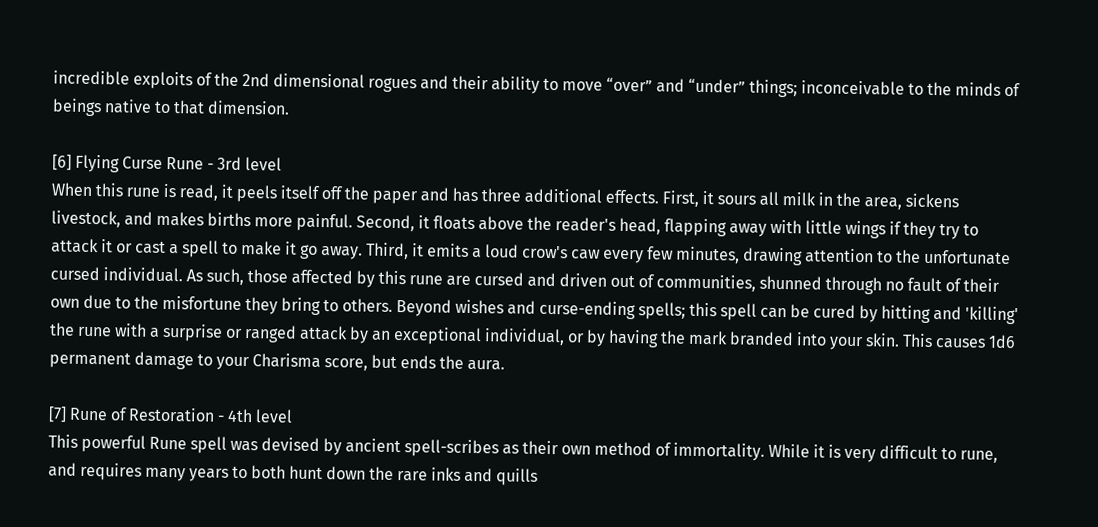incredible exploits of the 2nd dimensional rogues and their ability to move “over” and “under” things; inconceivable to the minds of beings native to that dimension.

[6] Flying Curse Rune - 3rd level
When this rune is read, it peels itself off the paper and has three additional effects. First, it sours all milk in the area, sickens livestock, and makes births more painful. Second, it floats above the reader's head, flapping away with little wings if they try to attack it or cast a spell to make it go away. Third, it emits a loud crow's caw every few minutes, drawing attention to the unfortunate cursed individual. As such, those affected by this rune are cursed and driven out of communities, shunned through no fault of their own due to the misfortune they bring to others. Beyond wishes and curse-ending spells; this spell can be cured by hitting and 'killing' the rune with a surprise or ranged attack by an exceptional individual, or by having the mark branded into your skin. This causes 1d6 permanent damage to your Charisma score, but ends the aura.

[7] Rune of Restoration - 4th level
This powerful Rune spell was devised by ancient spell-scribes as their own method of immortality. While it is very difficult to rune, and requires many years to both hunt down the rare inks and quills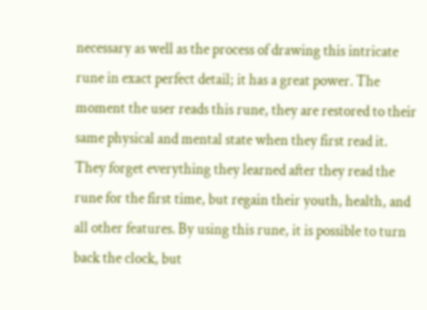necessary as well as the process of drawing this intricate rune in exact perfect detail; it has a great power. The moment the user reads this rune, they are restored to their same physical and mental state when they first read it. They forget everything they learned after they read the rune for the first time, but regain their youth, health, and all other features. By using this rune, it is possible to turn back the clock, but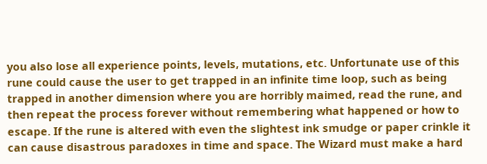you also lose all experience points, levels, mutations, etc. Unfortunate use of this rune could cause the user to get trapped in an infinite time loop, such as being trapped in another dimension where you are horribly maimed, read the rune, and then repeat the process forever without remembering what happened or how to escape. If the rune is altered with even the slightest ink smudge or paper crinkle it can cause disastrous paradoxes in time and space. The Wizard must make a hard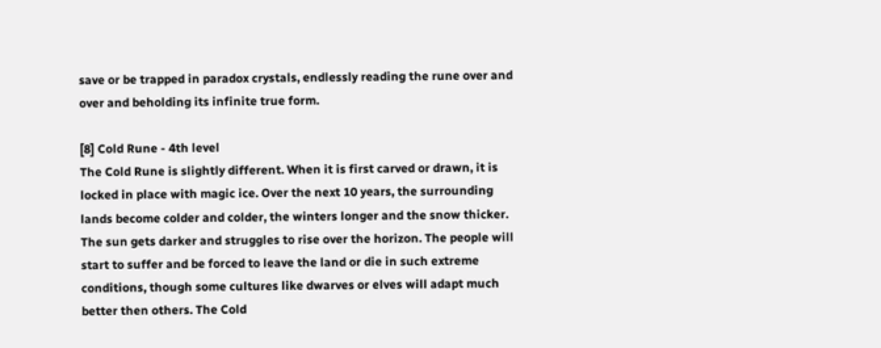save or be trapped in paradox crystals, endlessly reading the rune over and over and beholding its infinite true form.

[8] Cold Rune - 4th level
The Cold Rune is slightly different. When it is first carved or drawn, it is locked in place with magic ice. Over the next 10 years, the surrounding lands become colder and colder, the winters longer and the snow thicker. The sun gets darker and struggles to rise over the horizon. The people will start to suffer and be forced to leave the land or die in such extreme conditions, though some cultures like dwarves or elves will adapt much better then others. The Cold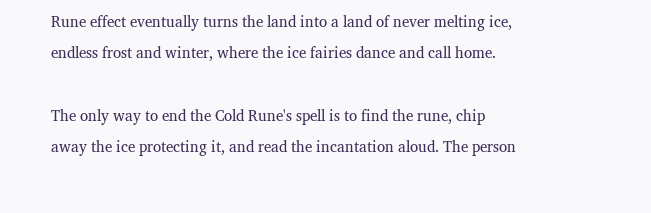Rune effect eventually turns the land into a land of never melting ice, endless frost and winter, where the ice fairies dance and call home.

The only way to end the Cold Rune's spell is to find the rune, chip away the ice protecting it, and read the incantation aloud. The person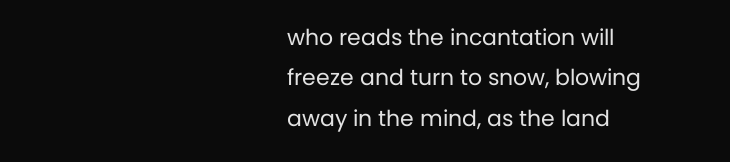who reads the incantation will freeze and turn to snow, blowing away in the mind, as the land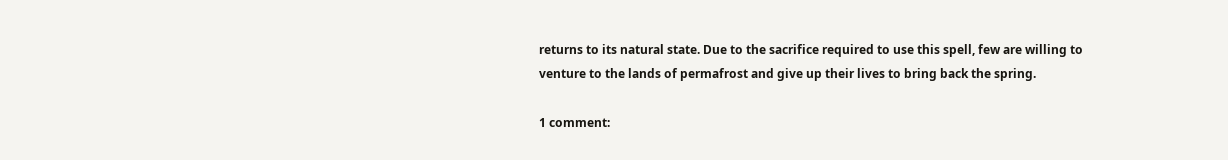returns to its natural state. Due to the sacrifice required to use this spell, few are willing to venture to the lands of permafrost and give up their lives to bring back the spring.

1 comment: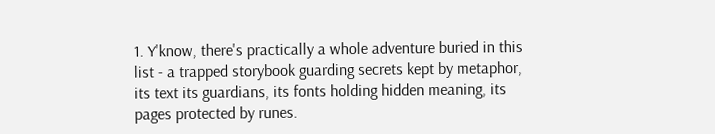1. Y'know, there's practically a whole adventure buried in this list - a trapped storybook guarding secrets kept by metaphor, its text its guardians, its fonts holding hidden meaning, its pages protected by runes.